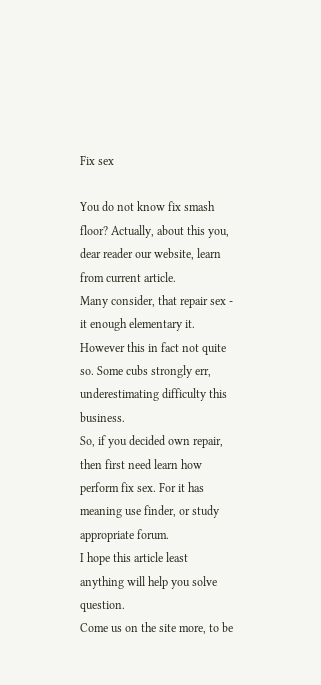Fix sex

You do not know fix smash floor? Actually, about this you, dear reader our website, learn from current article.
Many consider, that repair sex - it enough elementary it. However this in fact not quite so. Some cubs strongly err, underestimating difficulty this business.
So, if you decided own repair, then first need learn how perform fix sex. For it has meaning use finder, or study appropriate forum.
I hope this article least anything will help you solve question.
Come us on the site more, to be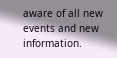aware of all new events and new information.